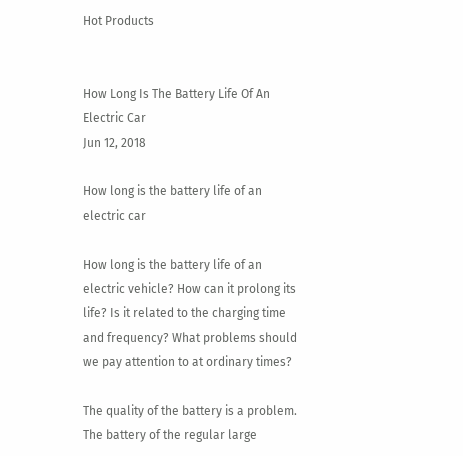Hot Products


How Long Is The Battery Life Of An Electric Car
Jun 12, 2018

How long is the battery life of an electric car

How long is the battery life of an electric vehicle? How can it prolong its life? Is it related to the charging time and frequency? What problems should we pay attention to at ordinary times?

The quality of the battery is a problem. The battery of the regular large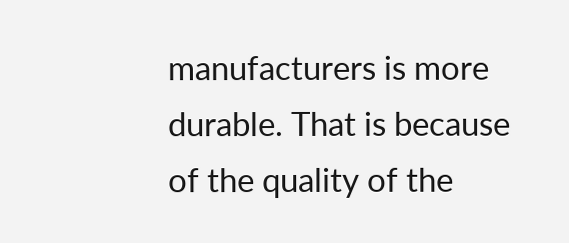manufacturers is more durable. That is because of the quality of the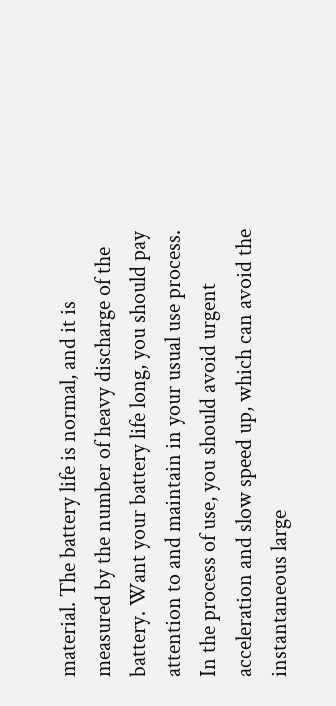material. The battery life is normal, and it is measured by the number of heavy discharge of the battery. Want your battery life long, you should pay attention to and maintain in your usual use process. In the process of use, you should avoid urgent acceleration and slow speed up, which can avoid the instantaneous large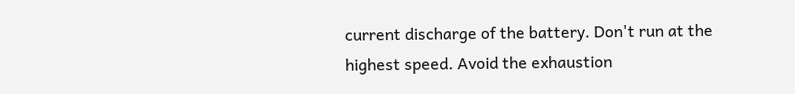current discharge of the battery. Don't run at the highest speed. Avoid the exhaustion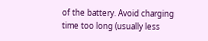of the battery. Avoid charging time too long (usually less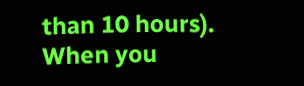than 10 hours). When you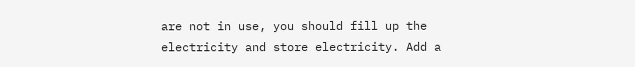are not in use, you should fill up the electricity and store electricity. Add a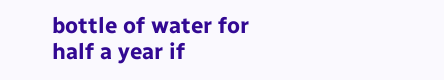bottle of water for half a year if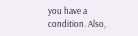you have a condition. Also,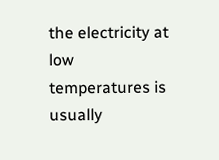the electricity at low temperatures is usually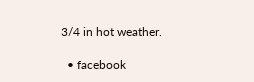3/4 in hot weather.

  • facebook